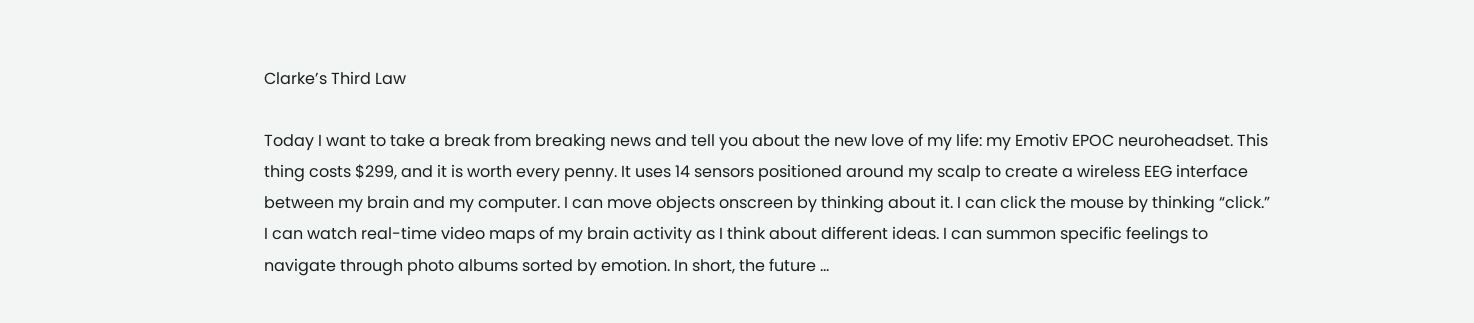Clarke’s Third Law

Today I want to take a break from breaking news and tell you about the new love of my life: my Emotiv EPOC neuroheadset. This thing costs $299, and it is worth every penny. It uses 14 sensors positioned around my scalp to create a wireless EEG interface between my brain and my computer. I can move objects onscreen by thinking about it. I can click the mouse by thinking “click.” I can watch real-time video maps of my brain activity as I think about different ideas. I can summon specific feelings to navigate through photo albums sorted by emotion. In short, the future …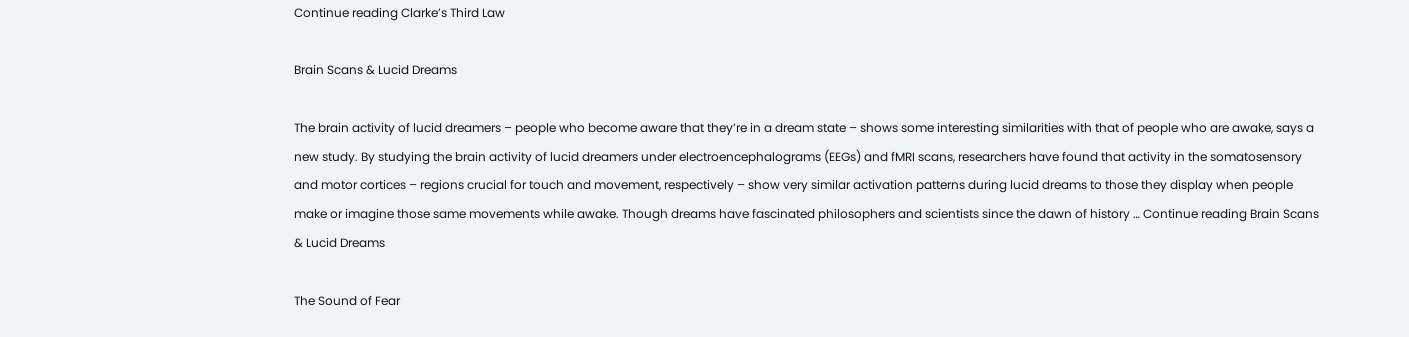Continue reading Clarke’s Third Law

Brain Scans & Lucid Dreams

The brain activity of lucid dreamers – people who become aware that they’re in a dream state – shows some interesting similarities with that of people who are awake, says a new study. By studying the brain activity of lucid dreamers under electroencephalograms (EEGs) and fMRI scans, researchers have found that activity in the somatosensory and motor cortices – regions crucial for touch and movement, respectively – show very similar activation patterns during lucid dreams to those they display when people make or imagine those same movements while awake. Though dreams have fascinated philosophers and scientists since the dawn of history … Continue reading Brain Scans & Lucid Dreams

The Sound of Fear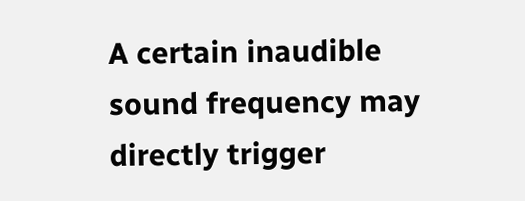A certain inaudible sound frequency may directly trigger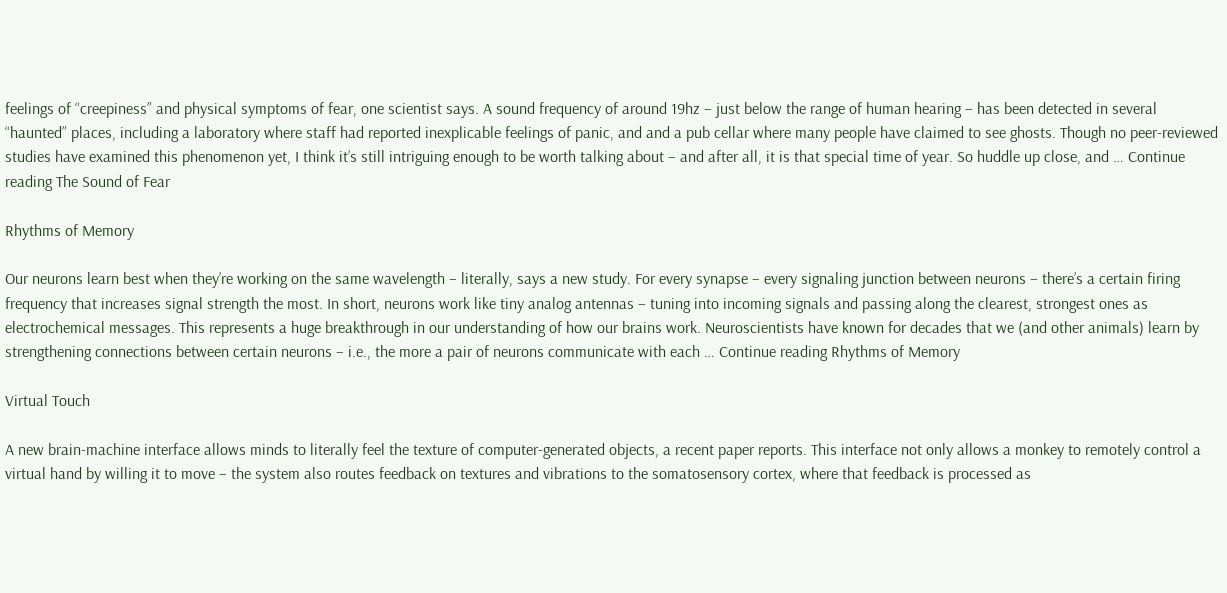feelings of “creepiness” and physical symptoms of fear, one scientist says. A sound frequency of around 19hz – just below the range of human hearing – has been detected in several “haunted” places, including a laboratory where staff had reported inexplicable feelings of panic, and and a pub cellar where many people have claimed to see ghosts. Though no peer-reviewed studies have examined this phenomenon yet, I think it’s still intriguing enough to be worth talking about – and after all, it is that special time of year. So huddle up close, and … Continue reading The Sound of Fear

Rhythms of Memory

Our neurons learn best when they’re working on the same wavelength – literally, says a new study. For every synapse – every signaling junction between neurons – there’s a certain firing frequency that increases signal strength the most. In short, neurons work like tiny analog antennas – tuning into incoming signals and passing along the clearest, strongest ones as electrochemical messages. This represents a huge breakthrough in our understanding of how our brains work. Neuroscientists have known for decades that we (and other animals) learn by strengthening connections between certain neurons – i.e., the more a pair of neurons communicate with each … Continue reading Rhythms of Memory

Virtual Touch

A new brain-machine interface allows minds to literally feel the texture of computer-generated objects, a recent paper reports. This interface not only allows a monkey to remotely control a virtual hand by willing it to move – the system also routes feedback on textures and vibrations to the somatosensory cortex, where that feedback is processed as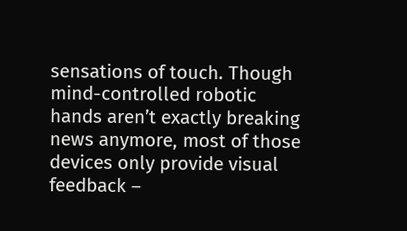sensations of touch. Though mind-controlled robotic hands aren’t exactly breaking news anymore, most of those devices only provide visual feedback –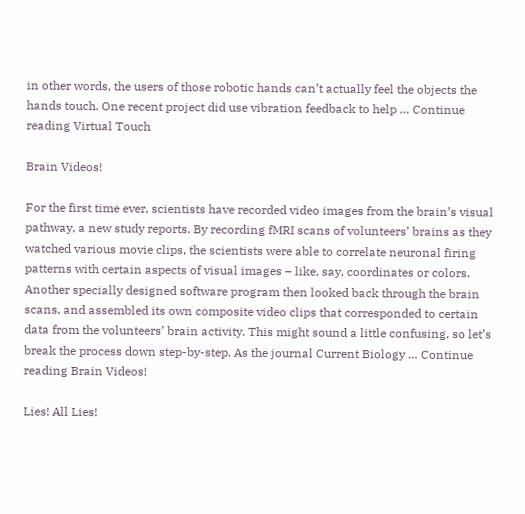in other words, the users of those robotic hands can’t actually feel the objects the hands touch. One recent project did use vibration feedback to help … Continue reading Virtual Touch

Brain Videos!

For the first time ever, scientists have recorded video images from the brain’s visual pathway, a new study reports. By recording fMRI scans of volunteers’ brains as they watched various movie clips, the scientists were able to correlate neuronal firing patterns with certain aspects of visual images – like, say, coordinates or colors. Another specially designed software program then looked back through the brain scans, and assembled its own composite video clips that corresponded to certain data from the volunteers’ brain activity. This might sound a little confusing, so let’s break the process down step-by-step. As the journal Current Biology … Continue reading Brain Videos!

Lies! All Lies!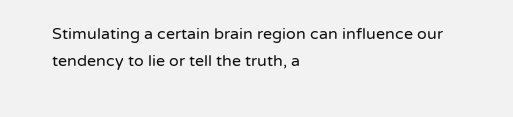Stimulating a certain brain region can influence our tendency to lie or tell the truth, a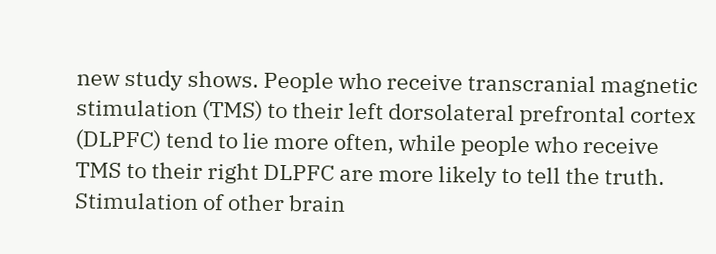new study shows. People who receive transcranial magnetic stimulation (TMS) to their left dorsolateral prefrontal cortex (DLPFC) tend to lie more often, while people who receive TMS to their right DLPFC are more likely to tell the truth. Stimulation of other brain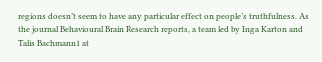regions doesn’t seem to have any particular effect on people’s truthfulness. As the journal Behavioural Brain Research reports, a team led by Inga Karton and Talis Bachmann1 at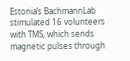Estonia’s BachmannLab stimulated 16 volunteers with TMS, which sends magnetic pulses through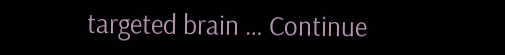targeted brain … Continue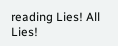reading Lies! All Lies!